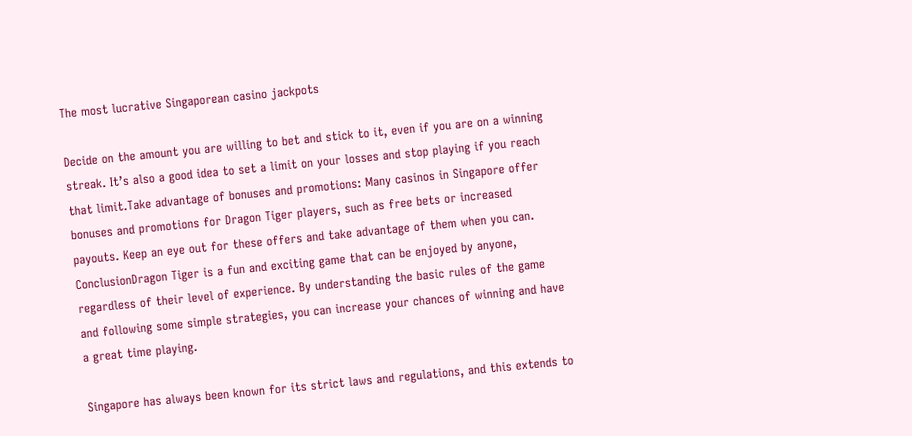The most lucrative Singaporean casino jackpots

Decide on the amount you are willing to bet and stick to it, even if you are on a winning streak. It’s also a good idea to set a limit on your losses and stop playing if you reach that limit.Take advantage of bonuses and promotions: Many casinos in Singapore offer bonuses and promotions for Dragon Tiger players, such as free bets or increased payouts. Keep an eye out for these offers and take advantage of them when you can. ConclusionDragon Tiger is a fun and exciting game that can be enjoyed by anyone, regardless of their level of experience. By understanding the basic rules of the game and following some simple strategies, you can increase your chances of winning and have a great time playing.

Singapore has always been known for its strict laws and regulations, and this extends to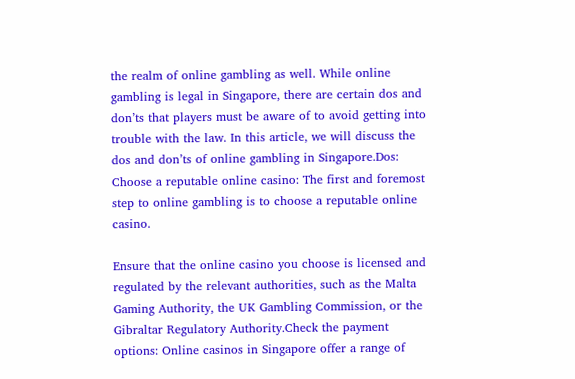the realm of online gambling as well. While online gambling is legal in Singapore, there are certain dos and don’ts that players must be aware of to avoid getting into trouble with the law. In this article, we will discuss the dos and don’ts of online gambling in Singapore.Dos: Choose a reputable online casino: The first and foremost step to online gambling is to choose a reputable online casino.

Ensure that the online casino you choose is licensed and regulated by the relevant authorities, such as the Malta Gaming Authority, the UK Gambling Commission, or the Gibraltar Regulatory Authority.Check the payment options: Online casinos in Singapore offer a range of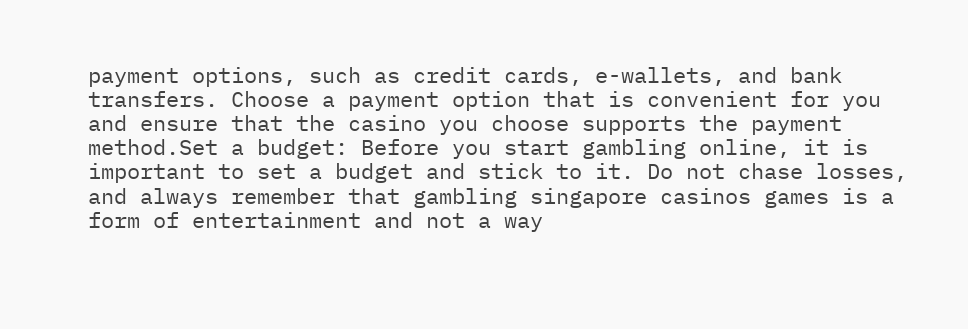payment options, such as credit cards, e-wallets, and bank transfers. Choose a payment option that is convenient for you and ensure that the casino you choose supports the payment method.Set a budget: Before you start gambling online, it is important to set a budget and stick to it. Do not chase losses, and always remember that gambling singapore casinos games is a form of entertainment and not a way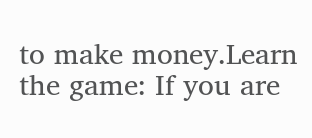to make money.Learn the game: If you are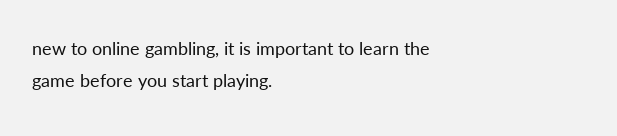new to online gambling, it is important to learn the game before you start playing.